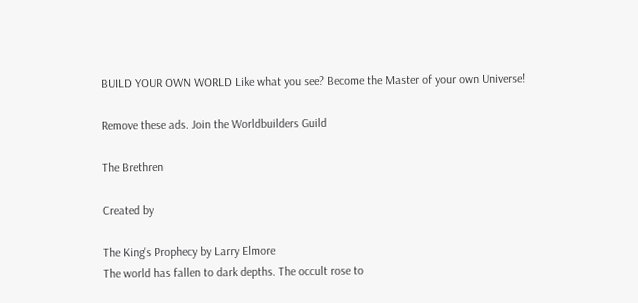BUILD YOUR OWN WORLD Like what you see? Become the Master of your own Universe!

Remove these ads. Join the Worldbuilders Guild

The Brethren

Created by

The King's Prophecy by Larry Elmore
The world has fallen to dark depths. The occult rose to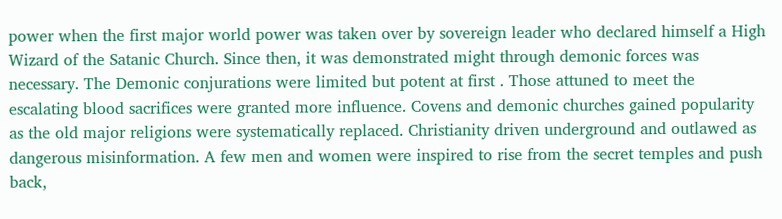power when the first major world power was taken over by sovereign leader who declared himself a High Wizard of the Satanic Church. Since then, it was demonstrated might through demonic forces was necessary. The Demonic conjurations were limited but potent at first . Those attuned to meet the escalating blood sacrifices were granted more influence. Covens and demonic churches gained popularity as the old major religions were systematically replaced. Christianity driven underground and outlawed as dangerous misinformation. A few men and women were inspired to rise from the secret temples and push back,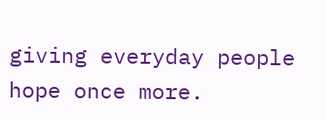giving everyday people hope once more.